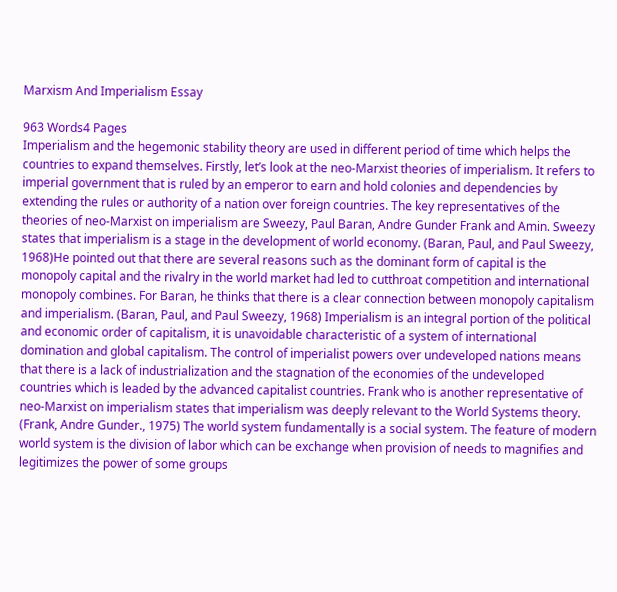Marxism And Imperialism Essay

963 Words4 Pages
Imperialism and the hegemonic stability theory are used in different period of time which helps the countries to expand themselves. Firstly, let’s look at the neo-Marxist theories of imperialism. It refers to imperial government that is ruled by an emperor to earn and hold colonies and dependencies by extending the rules or authority of a nation over foreign countries. The key representatives of the theories of neo-Marxist on imperialism are Sweezy, Paul Baran, Andre Gunder Frank and Amin. Sweezy states that imperialism is a stage in the development of world economy. (Baran, Paul, and Paul Sweezy, 1968)He pointed out that there are several reasons such as the dominant form of capital is the monopoly capital and the rivalry in the world market had led to cutthroat competition and international monopoly combines. For Baran, he thinks that there is a clear connection between monopoly capitalism and imperialism. (Baran, Paul, and Paul Sweezy, 1968) Imperialism is an integral portion of the political and economic order of capitalism, it is unavoidable characteristic of a system of international domination and global capitalism. The control of imperialist powers over undeveloped nations means that there is a lack of industrialization and the stagnation of the economies of the undeveloped countries which is leaded by the advanced capitalist countries. Frank who is another representative of neo-Marxist on imperialism states that imperialism was deeply relevant to the World Systems theory. (Frank, Andre Gunder., 1975) The world system fundamentally is a social system. The feature of modern world system is the division of labor which can be exchange when provision of needs to magnifies and legitimizes the power of some groups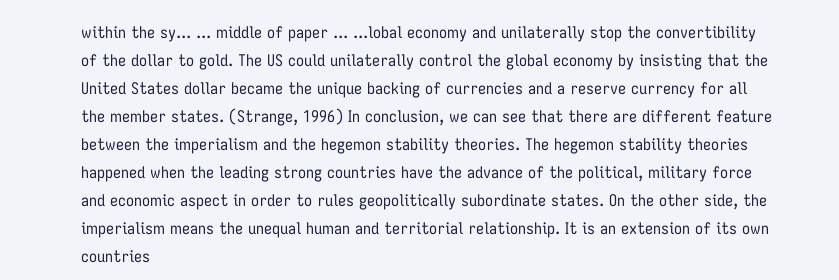within the sy... ... middle of paper ... ...lobal economy and unilaterally stop the convertibility of the dollar to gold. The US could unilaterally control the global economy by insisting that the United States dollar became the unique backing of currencies and a reserve currency for all the member states. (Strange, 1996) In conclusion, we can see that there are different feature between the imperialism and the hegemon stability theories. The hegemon stability theories happened when the leading strong countries have the advance of the political, military force and economic aspect in order to rules geopolitically subordinate states. On the other side, the imperialism means the unequal human and territorial relationship. It is an extension of its own countries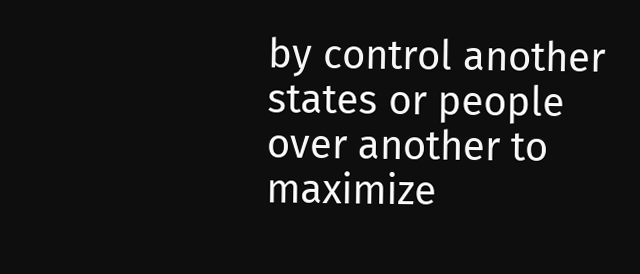by control another states or people over another to maximize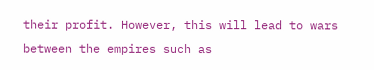their profit. However, this will lead to wars between the empires such as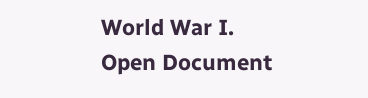World War I.
Open Document